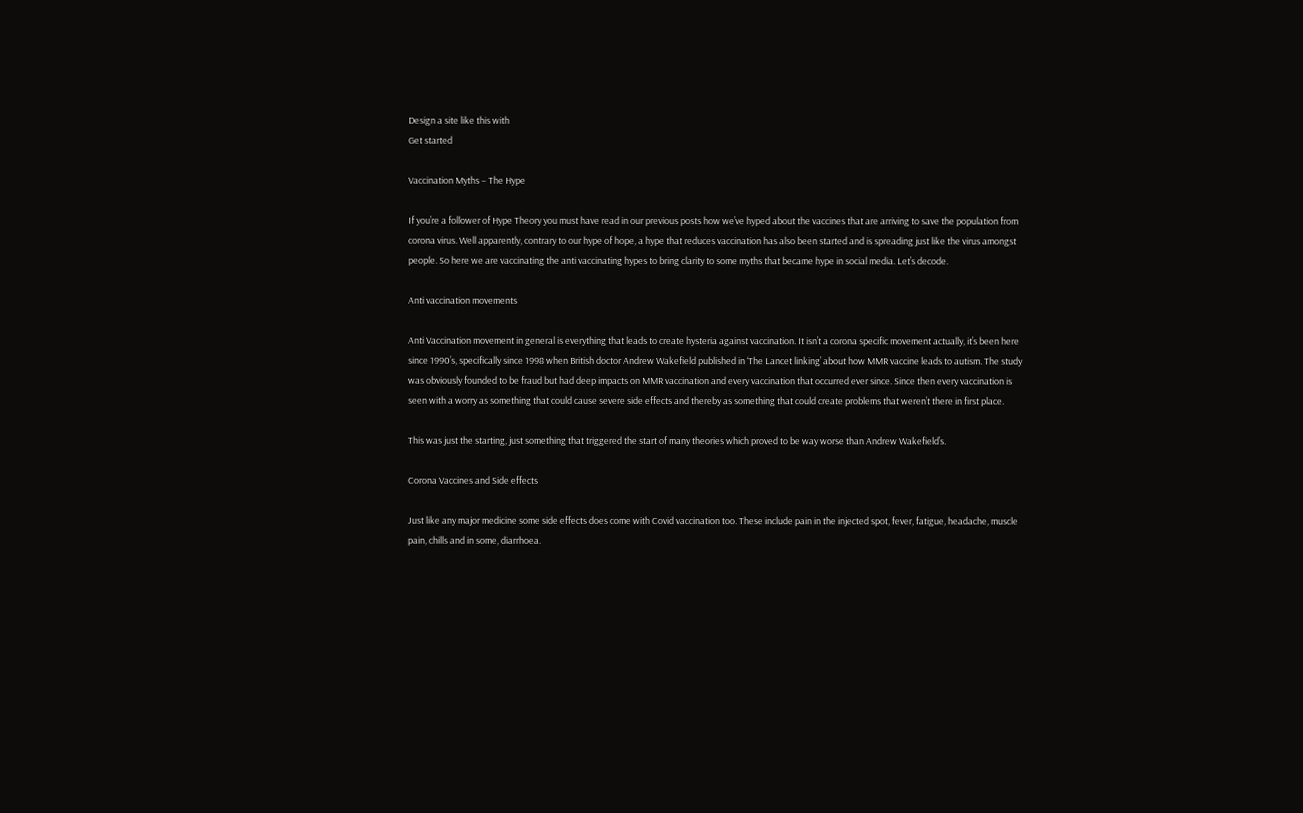Design a site like this with
Get started

Vaccination Myths – The Hype

If you’re a follower of Hype Theory you must have read in our previous posts how we’ve hyped about the vaccines that are arriving to save the population from corona virus. Well apparently, contrary to our hype of hope, a hype that reduces vaccination has also been started and is spreading just like the virus amongst people. So here we are vaccinating the anti vaccinating hypes to bring clarity to some myths that became hype in social media. Let’s decode.

Anti vaccination movements

Anti Vaccination movement in general is everything that leads to create hysteria against vaccination. It isn’t a corona specific movement actually, it’s been here since 1990’s, specifically since 1998 when British doctor Andrew Wakefield published in ‘The Lancet linking’ about how MMR vaccine leads to autism. The study was obviously founded to be fraud but had deep impacts on MMR vaccination and every vaccination that occurred ever since. Since then every vaccination is seen with a worry as something that could cause severe side effects and thereby as something that could create problems that weren’t there in first place.

This was just the starting, just something that triggered the start of many theories which proved to be way worse than Andrew Wakefield’s.

Corona Vaccines and Side effects

Just like any major medicine some side effects does come with Covid vaccination too. These include pain in the injected spot, fever, fatigue, headache, muscle pain, chills and in some, diarrhoea.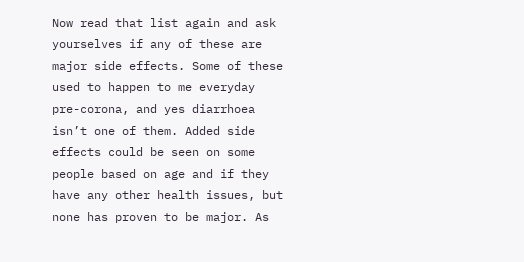Now read that list again and ask yourselves if any of these are major side effects. Some of these used to happen to me everyday pre-corona, and yes diarrhoea isn’t one of them. Added side effects could be seen on some people based on age and if they have any other health issues, but none has proven to be major. As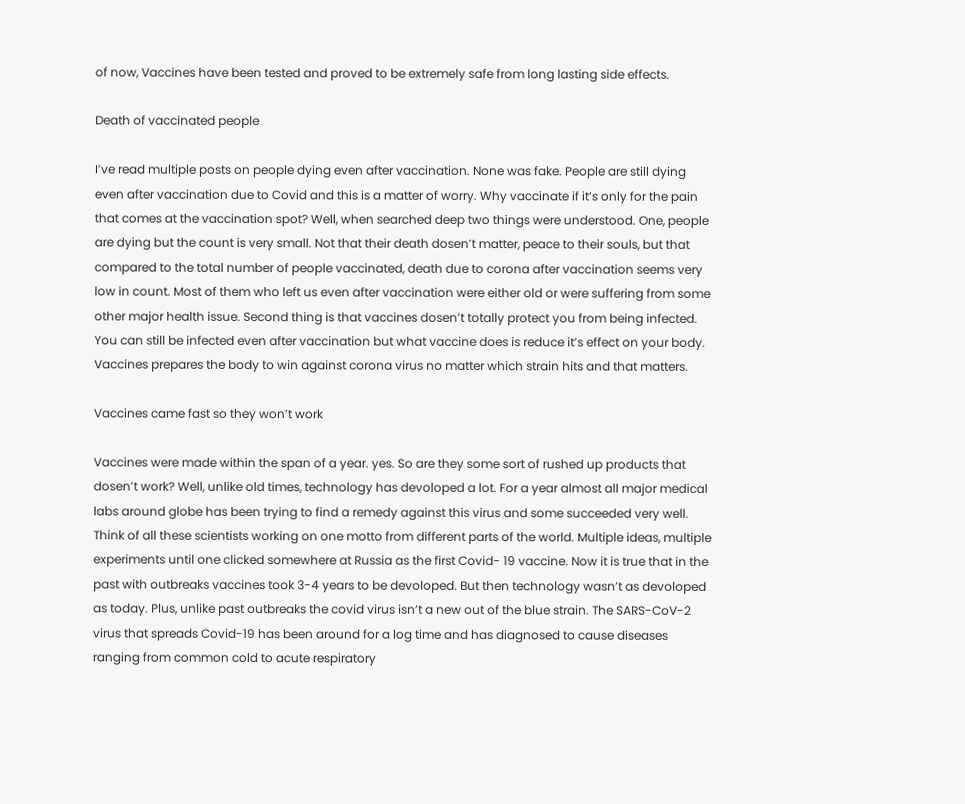of now, Vaccines have been tested and proved to be extremely safe from long lasting side effects.

Death of vaccinated people

I’ve read multiple posts on people dying even after vaccination. None was fake. People are still dying even after vaccination due to Covid and this is a matter of worry. Why vaccinate if it’s only for the pain that comes at the vaccination spot? Well, when searched deep two things were understood. One, people are dying but the count is very small. Not that their death dosen’t matter, peace to their souls, but that compared to the total number of people vaccinated, death due to corona after vaccination seems very low in count. Most of them who left us even after vaccination were either old or were suffering from some other major health issue. Second thing is that vaccines dosen’t totally protect you from being infected. You can still be infected even after vaccination but what vaccine does is reduce it’s effect on your body. Vaccines prepares the body to win against corona virus no matter which strain hits and that matters.

Vaccines came fast so they won’t work

Vaccines were made within the span of a year. yes. So are they some sort of rushed up products that dosen’t work? Well, unlike old times, technology has devoloped a lot. For a year almost all major medical labs around globe has been trying to find a remedy against this virus and some succeeded very well. Think of all these scientists working on one motto from different parts of the world. Multiple ideas, multiple experiments until one clicked somewhere at Russia as the first Covid- 19 vaccine. Now it is true that in the past with outbreaks vaccines took 3-4 years to be devoloped. But then technology wasn’t as devoloped as today. Plus, unlike past outbreaks the covid virus isn’t a new out of the blue strain. The SARS-CoV-2 virus that spreads Covid-19 has been around for a log time and has diagnosed to cause diseases ranging from common cold to acute respiratory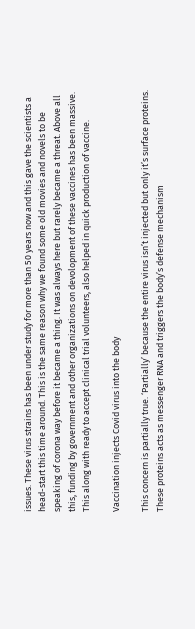issues. These virus strains has been under study for more than 50 years now and this gave the scientists a head-start this time around. This is the same reason why we found some old movies and novels to be speaking of corona way before it became a thing. It was always here but rarely became a threat. Above all this, funding by government and other organizations on devolopment of these vaccines has been massive. This along with ready to accept clinical trial volunteers, also helped in quick production of vaccine.

Vaccination injects Covid virus into the body

This concern is partially true. ‘Partially’ because the entire virus isn’t injected but only it’s surface proteins. These proteins acts as messenger RNA and triggers the body’s defense mechanism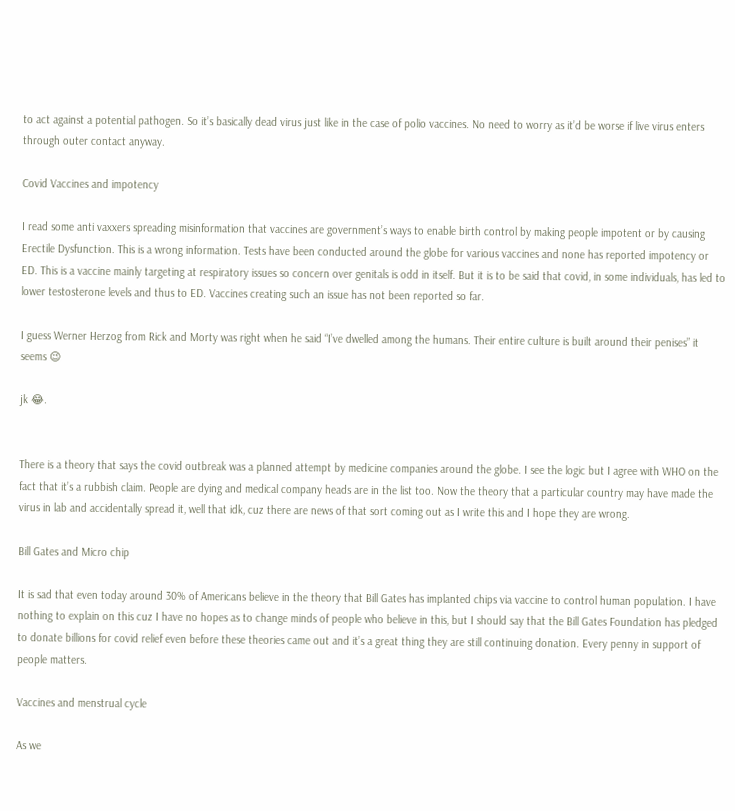to act against a potential pathogen. So it’s basically dead virus just like in the case of polio vaccines. No need to worry as it’d be worse if live virus enters through outer contact anyway.

Covid Vaccines and impotency

I read some anti vaxxers spreading misinformation that vaccines are government’s ways to enable birth control by making people impotent or by causing Erectile Dysfunction. This is a wrong information. Tests have been conducted around the globe for various vaccines and none has reported impotency or ED. This is a vaccine mainly targeting at respiratory issues so concern over genitals is odd in itself. But it is to be said that covid, in some individuals, has led to lower testosterone levels and thus to ED. Vaccines creating such an issue has not been reported so far.

I guess Werner Herzog from Rick and Morty was right when he said “I’ve dwelled among the humans. Their entire culture is built around their penises” it seems 😉

jk 😂.


There is a theory that says the covid outbreak was a planned attempt by medicine companies around the globe. I see the logic but I agree with WHO on the fact that it’s a rubbish claim. People are dying and medical company heads are in the list too. Now the theory that a particular country may have made the virus in lab and accidentally spread it, well that idk, cuz there are news of that sort coming out as I write this and I hope they are wrong.

Bill Gates and Micro chip

It is sad that even today around 30% of Americans believe in the theory that Bill Gates has implanted chips via vaccine to control human population. I have nothing to explain on this cuz I have no hopes as to change minds of people who believe in this, but I should say that the Bill Gates Foundation has pledged to donate billions for covid relief even before these theories came out and it’s a great thing they are still continuing donation. Every penny in support of people matters.

Vaccines and menstrual cycle

As we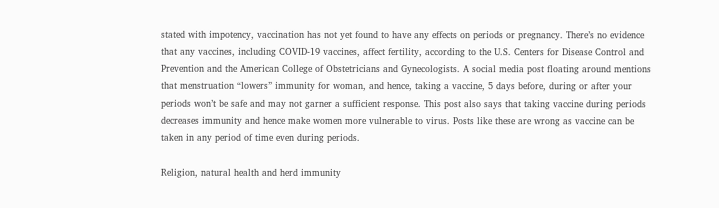stated with impotency, vaccination has not yet found to have any effects on periods or pregnancy. There’s no evidence that any vaccines, including COVID-19 vaccines, affect fertility, according to the U.S. Centers for Disease Control and Prevention and the American College of Obstetricians and Gynecologists. A social media post floating around mentions that menstruation “lowers” immunity for woman, and hence, taking a vaccine, 5 days before, during or after your periods won’t be safe and may not garner a sufficient response. This post also says that taking vaccine during periods decreases immunity and hence make women more vulnerable to virus. Posts like these are wrong as vaccine can be taken in any period of time even during periods.

Religion, natural health and herd immunity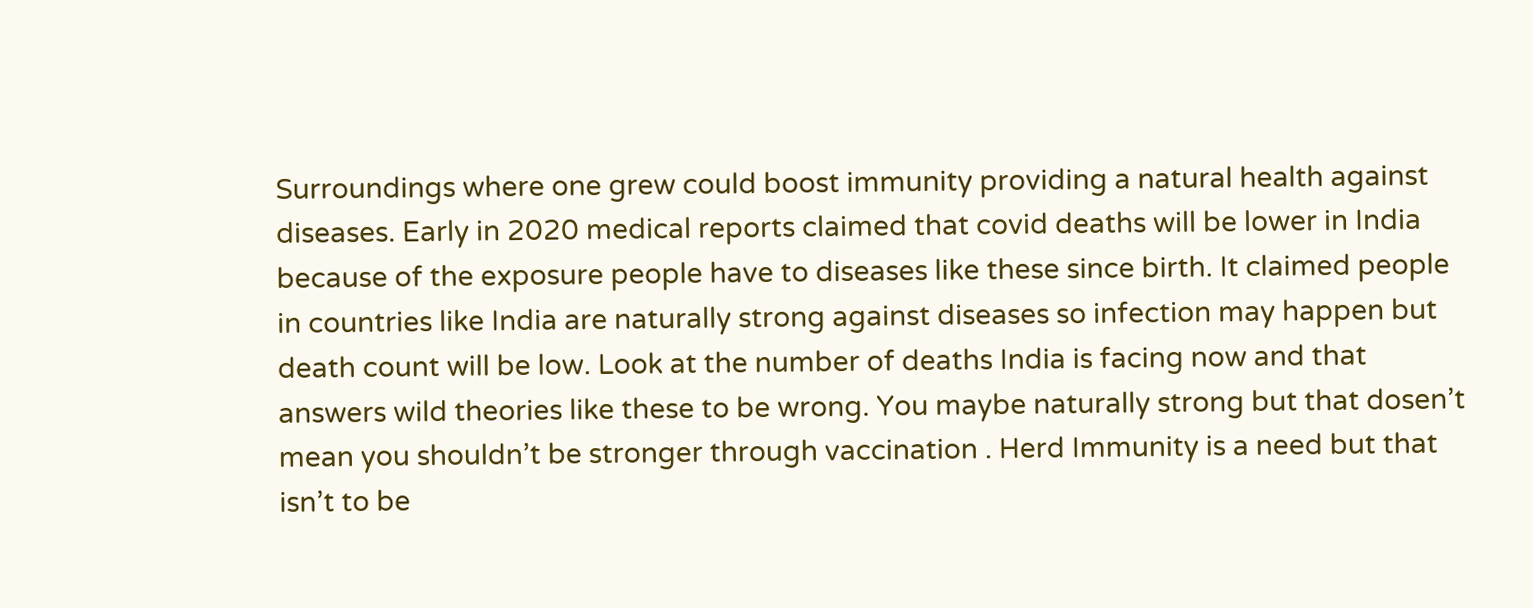Surroundings where one grew could boost immunity providing a natural health against diseases. Early in 2020 medical reports claimed that covid deaths will be lower in India because of the exposure people have to diseases like these since birth. It claimed people in countries like India are naturally strong against diseases so infection may happen but death count will be low. Look at the number of deaths India is facing now and that answers wild theories like these to be wrong. You maybe naturally strong but that dosen’t mean you shouldn’t be stronger through vaccination . Herd Immunity is a need but that isn’t to be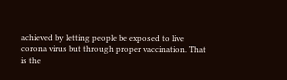achieved by letting people be exposed to live corona virus but through proper vaccination. That is the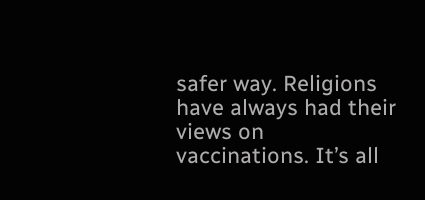safer way. Religions have always had their views on vaccinations. It’s all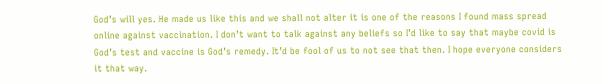God’s will yes. He made us like this and we shall not alter it is one of the reasons I found mass spread online against vaccination. I don’t want to talk against any beliefs so I’d like to say that maybe covid is God’s test and vaccine is God’s remedy. It’d be fool of us to not see that then. I hope everyone considers it that way.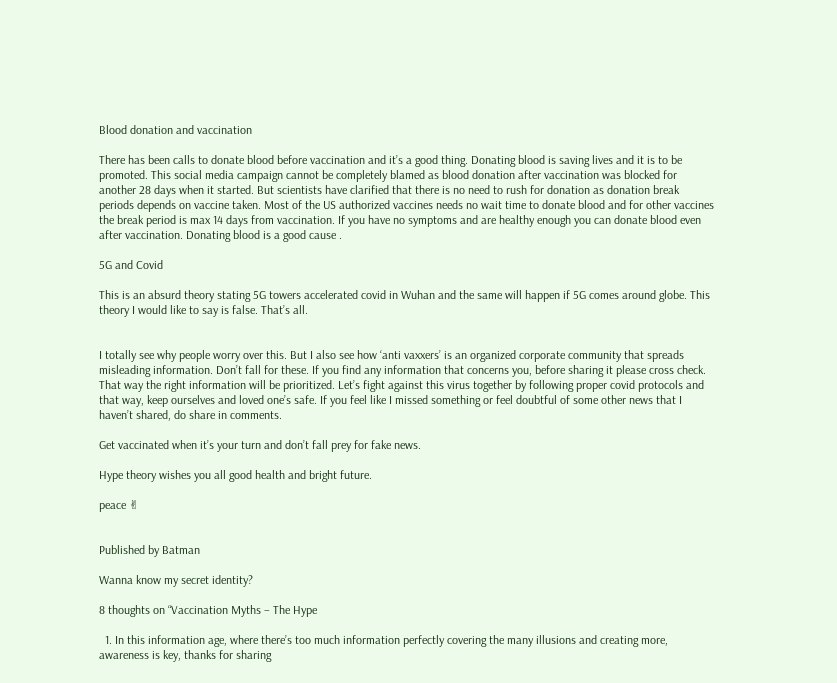Blood donation and vaccination

There has been calls to donate blood before vaccination and it’s a good thing. Donating blood is saving lives and it is to be promoted. This social media campaign cannot be completely blamed as blood donation after vaccination was blocked for another 28 days when it started. But scientists have clarified that there is no need to rush for donation as donation break periods depends on vaccine taken. Most of the US authorized vaccines needs no wait time to donate blood and for other vaccines the break period is max 14 days from vaccination. If you have no symptoms and are healthy enough you can donate blood even after vaccination. Donating blood is a good cause .

5G and Covid

This is an absurd theory stating 5G towers accelerated covid in Wuhan and the same will happen if 5G comes around globe. This theory I would like to say is false. That’s all.


I totally see why people worry over this. But I also see how ‘anti vaxxers’ is an organized corporate community that spreads misleading information. Don’t fall for these. If you find any information that concerns you, before sharing it please cross check. That way the right information will be prioritized. Let’s fight against this virus together by following proper covid protocols and that way, keep ourselves and loved one’s safe. If you feel like I missed something or feel doubtful of some other news that I haven’t shared, do share in comments.

Get vaccinated when it’s your turn and don’t fall prey for fake news.

Hype theory wishes you all good health and bright future.

peace ✌


Published by Batman

Wanna know my secret identity?

8 thoughts on “Vaccination Myths – The Hype

  1. In this information age, where there’s too much information perfectly covering the many illusions and creating more, awareness is key, thanks for sharing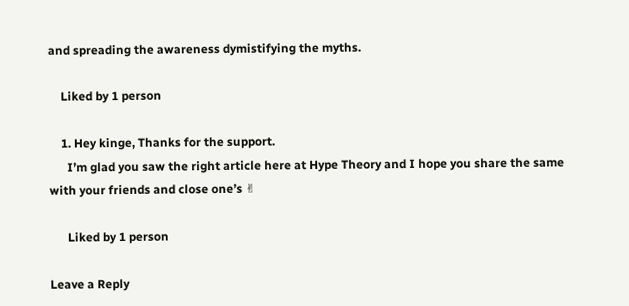and spreading the awareness dymistifying the myths.

    Liked by 1 person

    1. Hey kinge, Thanks for the support.
      I’m glad you saw the right article here at Hype Theory and I hope you share the same with your friends and close one’s ✌

      Liked by 1 person

Leave a Reply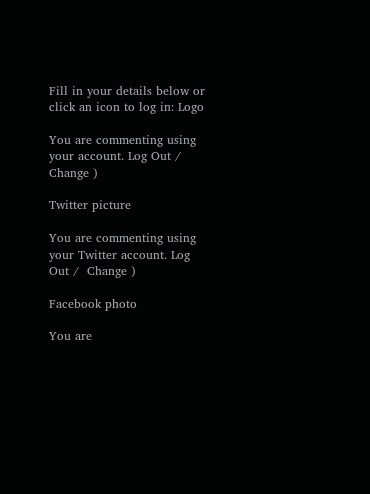Fill in your details below or click an icon to log in: Logo

You are commenting using your account. Log Out /  Change )

Twitter picture

You are commenting using your Twitter account. Log Out /  Change )

Facebook photo

You are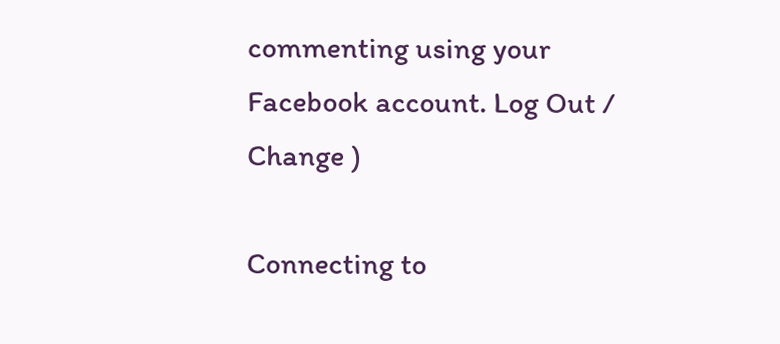commenting using your Facebook account. Log Out /  Change )

Connecting to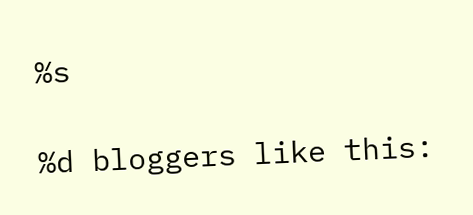%s

%d bloggers like this: